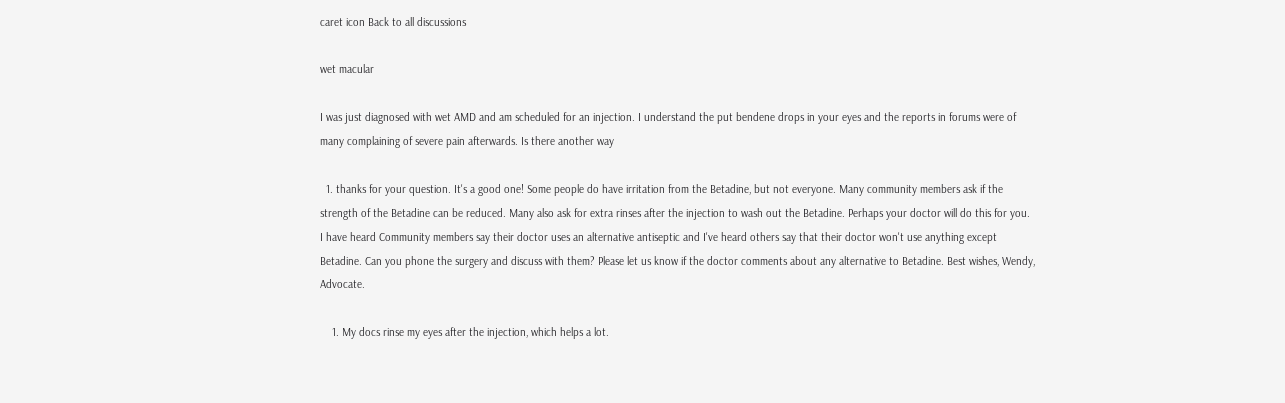caret icon Back to all discussions

wet macular

I was just diagnosed with wet AMD and am scheduled for an injection. I understand the put bendene drops in your eyes and the reports in forums were of many complaining of severe pain afterwards. Is there another way

  1. thanks for your question. It's a good one! Some people do have irritation from the Betadine, but not everyone. Many community members ask if the strength of the Betadine can be reduced. Many also ask for extra rinses after the injection to wash out the Betadine. Perhaps your doctor will do this for you. I have heard Community members say their doctor uses an alternative antiseptic and I've heard others say that their doctor won't use anything except Betadine. Can you phone the surgery and discuss with them? Please let us know if the doctor comments about any alternative to Betadine. Best wishes, Wendy, Advocate.

    1. My docs rinse my eyes after the injection, which helps a lot.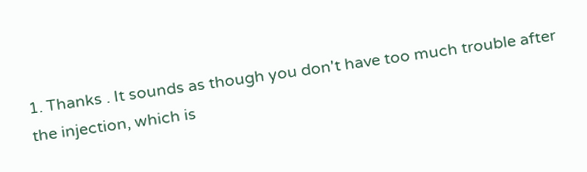1. Thanks . It sounds as though you don't have too much trouble after the injection, which is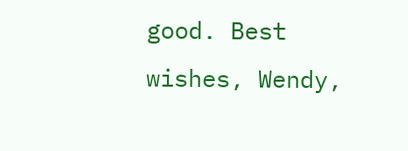good. Best wishes, Wendy,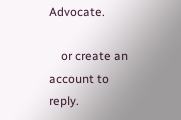Advocate.

    or create an account to reply.